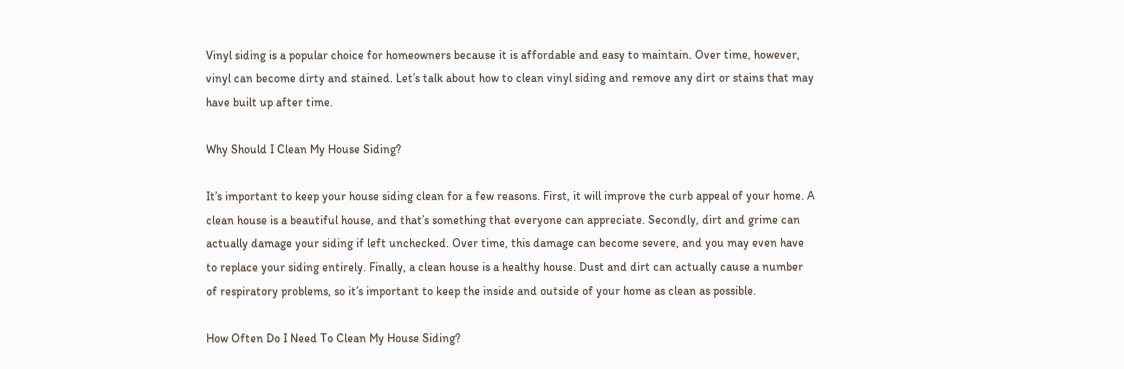Vinyl siding is a popular choice for homeowners because it is affordable and easy to maintain. Over time, however, vinyl can become dirty and stained. Let’s talk about how to clean vinyl siding and remove any dirt or stains that may have built up after time.

Why Should I Clean My House Siding?

It’s important to keep your house siding clean for a few reasons. First, it will improve the curb appeal of your home. A clean house is a beautiful house, and that’s something that everyone can appreciate. Secondly, dirt and grime can actually damage your siding if left unchecked. Over time, this damage can become severe, and you may even have to replace your siding entirely. Finally, a clean house is a healthy house. Dust and dirt can actually cause a number of respiratory problems, so it’s important to keep the inside and outside of your home as clean as possible.

How Often Do I Need To Clean My House Siding?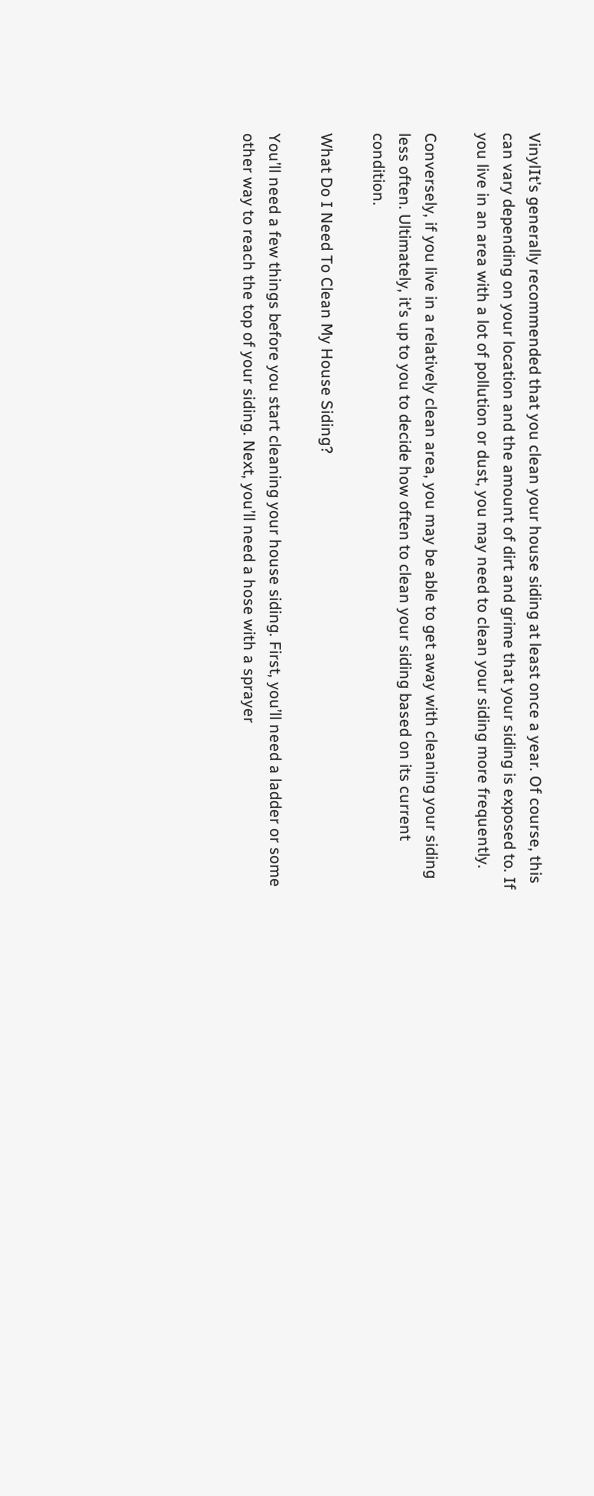VinylIt’s generally recommended that you clean your house siding at least once a year. Of course, this can vary depending on your location and the amount of dirt and grime that your siding is exposed to. If you live in an area with a lot of pollution or dust, you may need to clean your siding more frequently.

Conversely, if you live in a relatively clean area, you may be able to get away with cleaning your siding less often. Ultimately, it’s up to you to decide how often to clean your siding based on its current condition.

What Do I Need To Clean My House Siding?

You’ll need a few things before you start cleaning your house siding. First, you’ll need a ladder or some other way to reach the top of your siding. Next, you’ll need a hose with a sprayer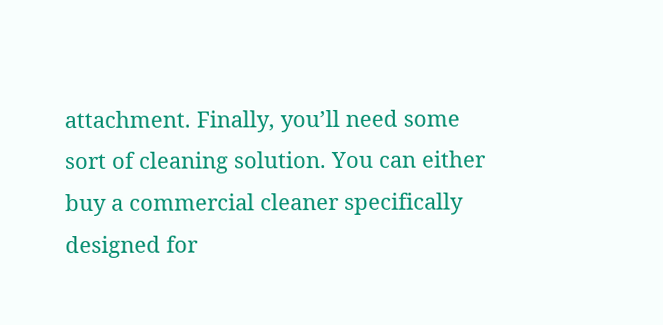attachment. Finally, you’ll need some sort of cleaning solution. You can either buy a commercial cleaner specifically designed for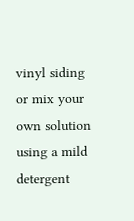vinyl siding or mix your own solution using a mild detergent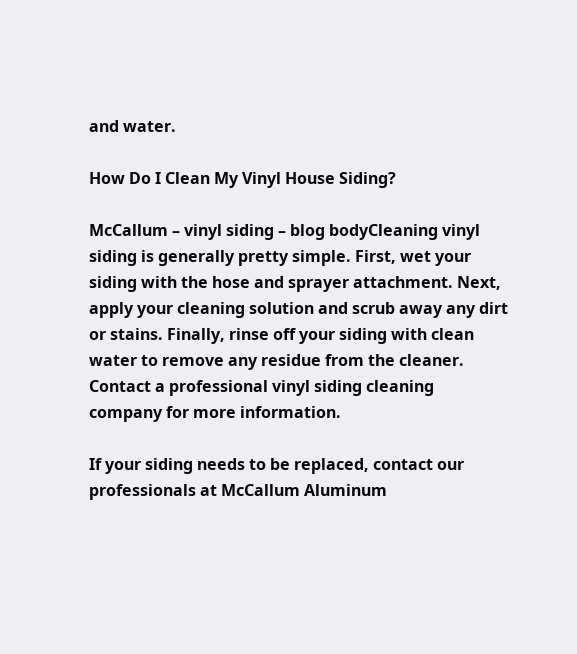and water.

How Do I Clean My Vinyl House Siding?

McCallum – vinyl siding – blog bodyCleaning vinyl siding is generally pretty simple. First, wet your siding with the hose and sprayer attachment. Next, apply your cleaning solution and scrub away any dirt or stains. Finally, rinse off your siding with clean water to remove any residue from the cleaner. Contact a professional vinyl siding cleaning company for more information.

If your siding needs to be replaced, contact our professionals at McCallum Aluminum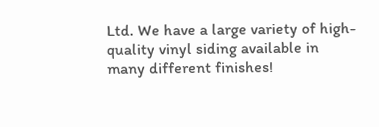Ltd. We have a large variety of high-quality vinyl siding available in many different finishes!